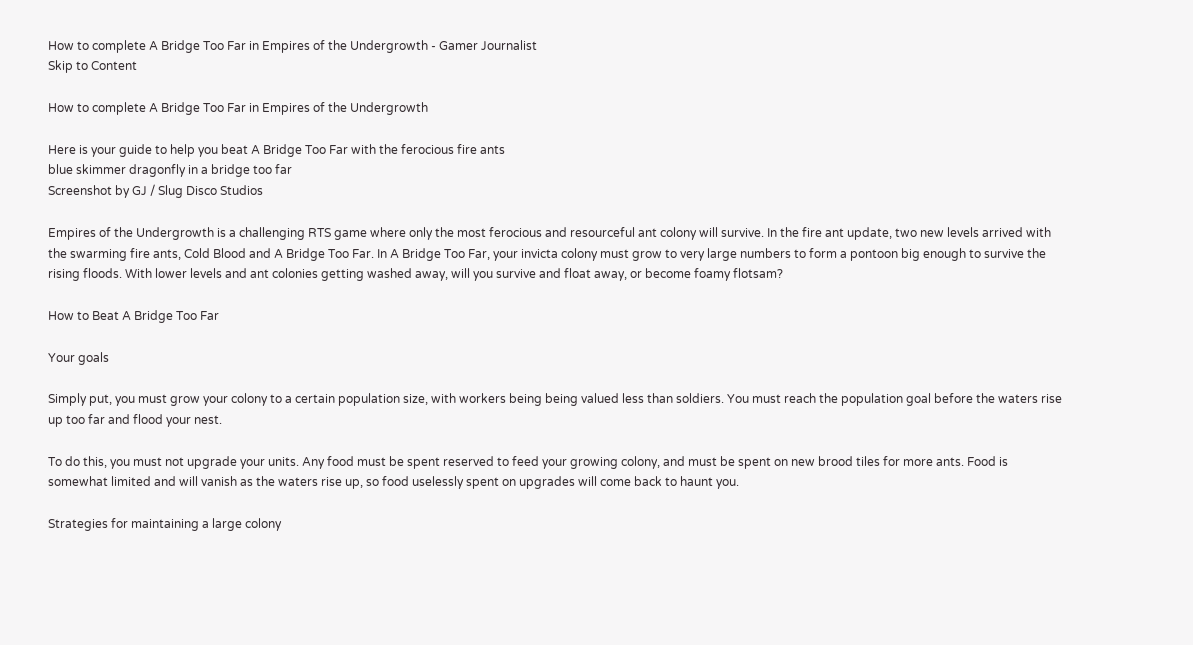How to complete A Bridge Too Far in Empires of the Undergrowth - Gamer Journalist
Skip to Content

How to complete A Bridge Too Far in Empires of the Undergrowth

Here is your guide to help you beat A Bridge Too Far with the ferocious fire ants
blue skimmer dragonfly in a bridge too far
Screenshot by GJ / Slug Disco Studios

Empires of the Undergrowth is a challenging RTS game where only the most ferocious and resourceful ant colony will survive. In the fire ant update, two new levels arrived with the swarming fire ants, Cold Blood and A Bridge Too Far. In A Bridge Too Far, your invicta colony must grow to very large numbers to form a pontoon big enough to survive the rising floods. With lower levels and ant colonies getting washed away, will you survive and float away, or become foamy flotsam?

How to Beat A Bridge Too Far

Your goals

Simply put, you must grow your colony to a certain population size, with workers being being valued less than soldiers. You must reach the population goal before the waters rise up too far and flood your nest.

To do this, you must not upgrade your units. Any food must be spent reserved to feed your growing colony, and must be spent on new brood tiles for more ants. Food is somewhat limited and will vanish as the waters rise up, so food uselessly spent on upgrades will come back to haunt you.

Strategies for maintaining a large colony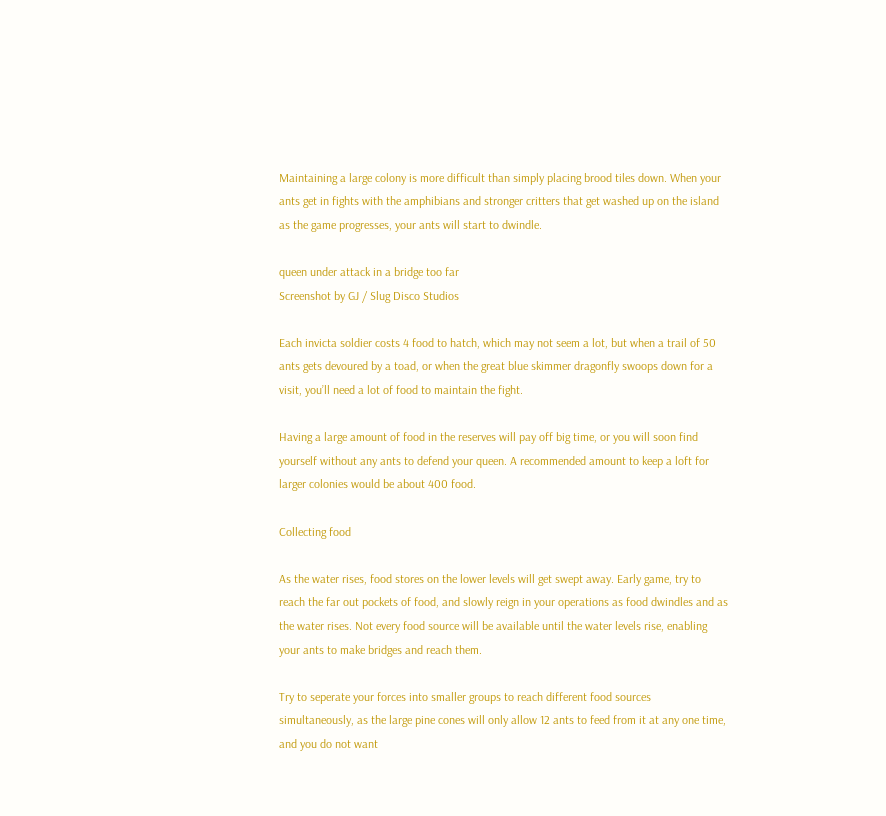Maintaining a large colony is more difficult than simply placing brood tiles down. When your ants get in fights with the amphibians and stronger critters that get washed up on the island as the game progresses, your ants will start to dwindle.

queen under attack in a bridge too far
Screenshot by GJ / Slug Disco Studios

Each invicta soldier costs 4 food to hatch, which may not seem a lot, but when a trail of 50 ants gets devoured by a toad, or when the great blue skimmer dragonfly swoops down for a visit, you’ll need a lot of food to maintain the fight.

Having a large amount of food in the reserves will pay off big time, or you will soon find yourself without any ants to defend your queen. A recommended amount to keep a loft for larger colonies would be about 400 food.

Collecting food

As the water rises, food stores on the lower levels will get swept away. Early game, try to reach the far out pockets of food, and slowly reign in your operations as food dwindles and as the water rises. Not every food source will be available until the water levels rise, enabling your ants to make bridges and reach them.

Try to seperate your forces into smaller groups to reach different food sources simultaneously, as the large pine cones will only allow 12 ants to feed from it at any one time, and you do not want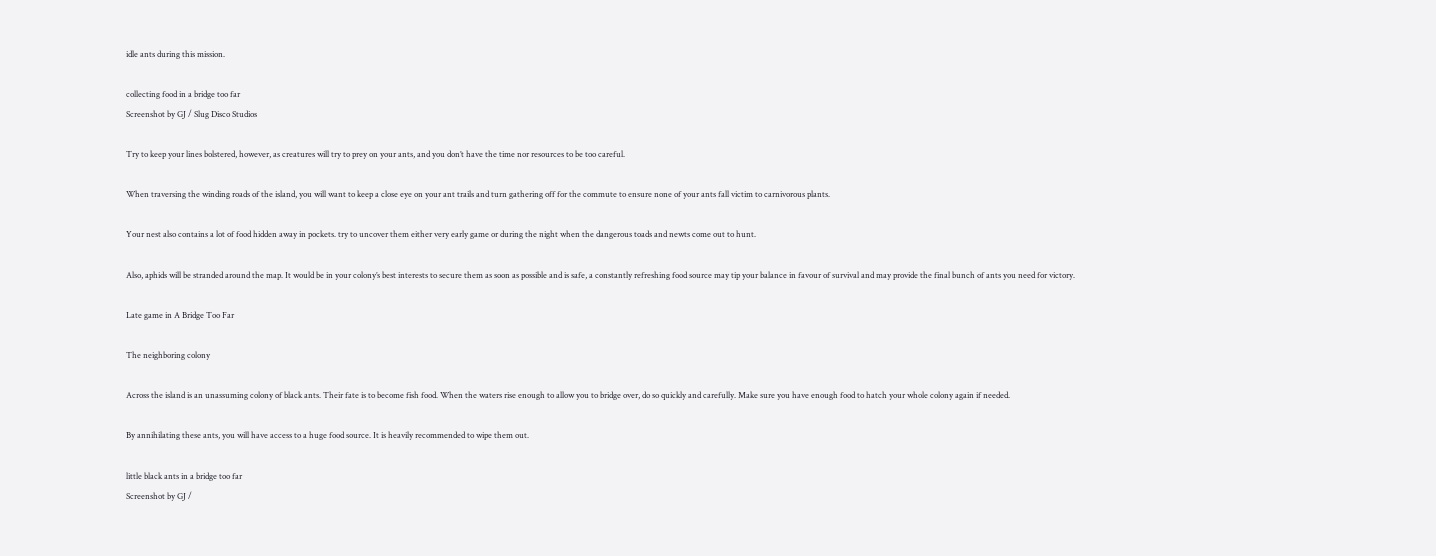idle ants during this mission.

collecting food in a bridge too far
Screenshot by GJ / Slug Disco Studios

Try to keep your lines bolstered, however, as creatures will try to prey on your ants, and you don’t have the time nor resources to be too careful.

When traversing the winding roads of the island, you will want to keep a close eye on your ant trails and turn gathering off for the commute to ensure none of your ants fall victim to carnivorous plants.

Your nest also contains a lot of food hidden away in pockets. try to uncover them either very early game or during the night when the dangerous toads and newts come out to hunt.

Also, aphids will be stranded around the map. It would be in your colony’s best interests to secure them as soon as possible and is safe, a constantly refreshing food source may tip your balance in favour of survival and may provide the final bunch of ants you need for victory.

Late game in A Bridge Too Far

The neighboring colony

Across the island is an unassuming colony of black ants. Their fate is to become fish food. When the waters rise enough to allow you to bridge over, do so quickly and carefully. Make sure you have enough food to hatch your whole colony again if needed.

By annihilating these ants, you will have access to a huge food source. It is heavily recommended to wipe them out.

little black ants in a bridge too far
Screenshot by GJ /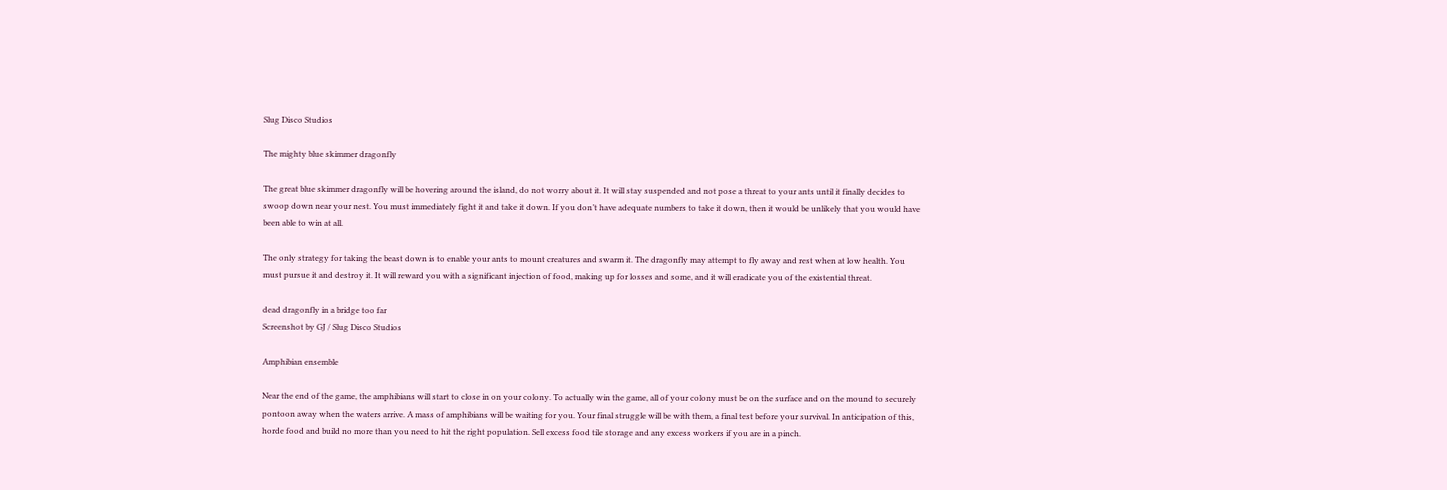Slug Disco Studios

The mighty blue skimmer dragonfly

The great blue skimmer dragonfly will be hovering around the island, do not worry about it. It will stay suspended and not pose a threat to your ants until it finally decides to swoop down near your nest. You must immediately fight it and take it down. If you don’t have adequate numbers to take it down, then it would be unlikely that you would have been able to win at all.

The only strategy for taking the beast down is to enable your ants to mount creatures and swarm it. The dragonfly may attempt to fly away and rest when at low health. You must pursue it and destroy it. It will reward you with a significant injection of food, making up for losses and some, and it will eradicate you of the existential threat.

dead dragonfly in a bridge too far
Screenshot by GJ / Slug Disco Studios

Amphibian ensemble

Near the end of the game, the amphibians will start to close in on your colony. To actually win the game, all of your colony must be on the surface and on the mound to securely pontoon away when the waters arrive. A mass of amphibians will be waiting for you. Your final struggle will be with them, a final test before your survival. In anticipation of this, horde food and build no more than you need to hit the right population. Sell excess food tile storage and any excess workers if you are in a pinch.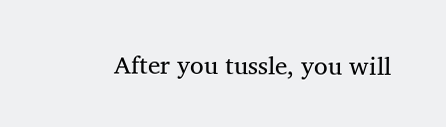After you tussle, you will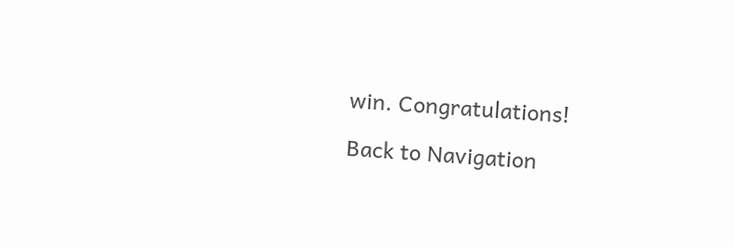win. Congratulations!

Back to Navigation